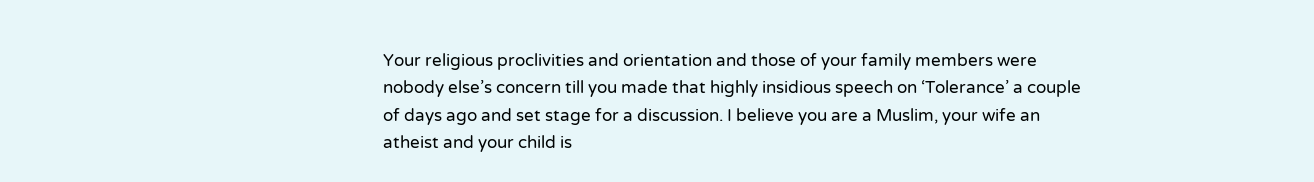Your religious proclivities and orientation and those of your family members were nobody else’s concern till you made that highly insidious speech on ‘Tolerance’ a couple of days ago and set stage for a discussion. I believe you are a Muslim, your wife an atheist and your child is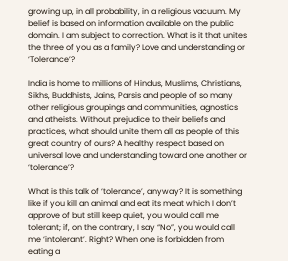growing up, in all probability, in a religious vacuum. My belief is based on information available on the public domain. I am subject to correction. What is it that unites the three of you as a family? Love and understanding or ‘Tolerance’?

India is home to millions of Hindus, Muslims, Christians, Sikhs, Buddhists, Jains, Parsis and people of so many other religious groupings and communities, agnostics and atheists. Without prejudice to their beliefs and practices, what should unite them all as people of this great country of ours? A healthy respect based on universal love and understanding toward one another or ‘tolerance’?

What is this talk of ‘tolerance’, anyway? It is something like if you kill an animal and eat its meat which I don’t approve of but still keep quiet, you would call me tolerant; if, on the contrary, I say “No”, you would call me ‘intolerant’. Right? When one is forbidden from eating a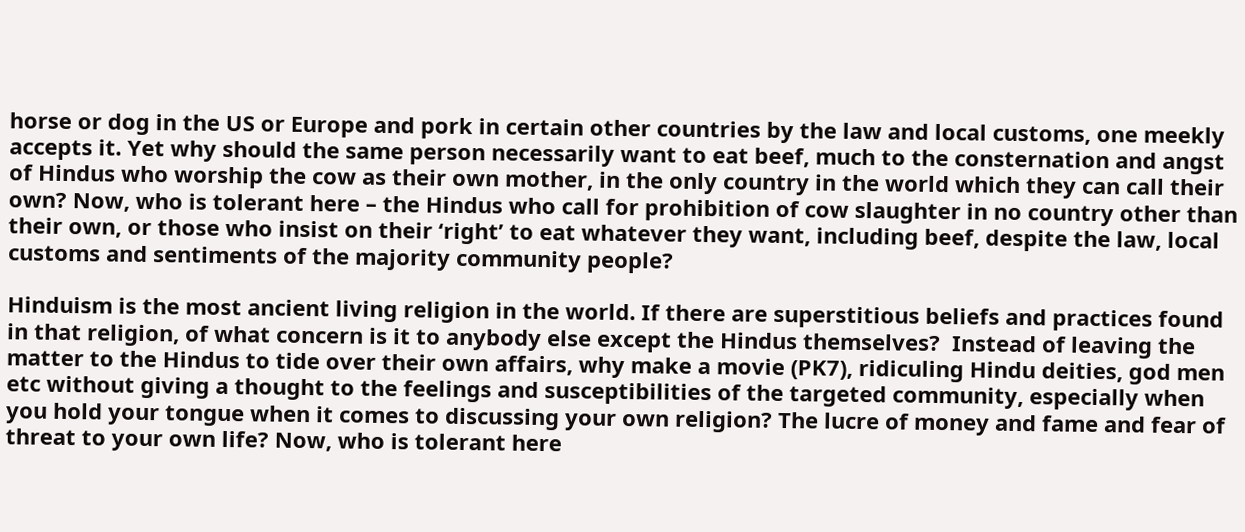horse or dog in the US or Europe and pork in certain other countries by the law and local customs, one meekly accepts it. Yet why should the same person necessarily want to eat beef, much to the consternation and angst of Hindus who worship the cow as their own mother, in the only country in the world which they can call their own? Now, who is tolerant here – the Hindus who call for prohibition of cow slaughter in no country other than their own, or those who insist on their ‘right’ to eat whatever they want, including beef, despite the law, local customs and sentiments of the majority community people?

Hinduism is the most ancient living religion in the world. If there are superstitious beliefs and practices found in that religion, of what concern is it to anybody else except the Hindus themselves?  Instead of leaving the matter to the Hindus to tide over their own affairs, why make a movie (PK7), ridiculing Hindu deities, god men etc without giving a thought to the feelings and susceptibilities of the targeted community, especially when you hold your tongue when it comes to discussing your own religion? The lucre of money and fame and fear of threat to your own life? Now, who is tolerant here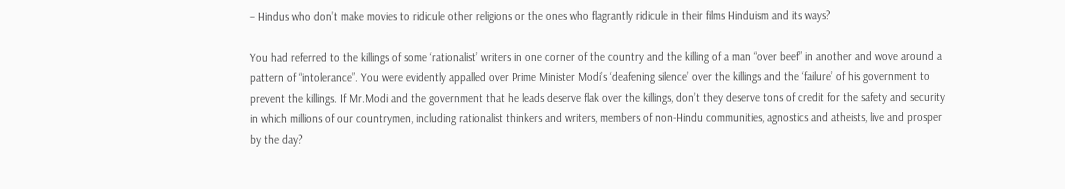– Hindus who don’t make movies to ridicule other religions or the ones who flagrantly ridicule in their films Hinduism and its ways?

You had referred to the killings of some ‘rationalist’ writers in one corner of the country and the killing of a man “over beef” in another and wove around a pattern of “intolerance”. You were evidently appalled over Prime Minister Modi’s ‘deafening silence’ over the killings and the ‘failure’ of his government to prevent the killings. If Mr.Modi and the government that he leads deserve flak over the killings, don’t they deserve tons of credit for the safety and security in which millions of our countrymen, including rationalist thinkers and writers, members of non-Hindu communities, agnostics and atheists, live and prosper by the day?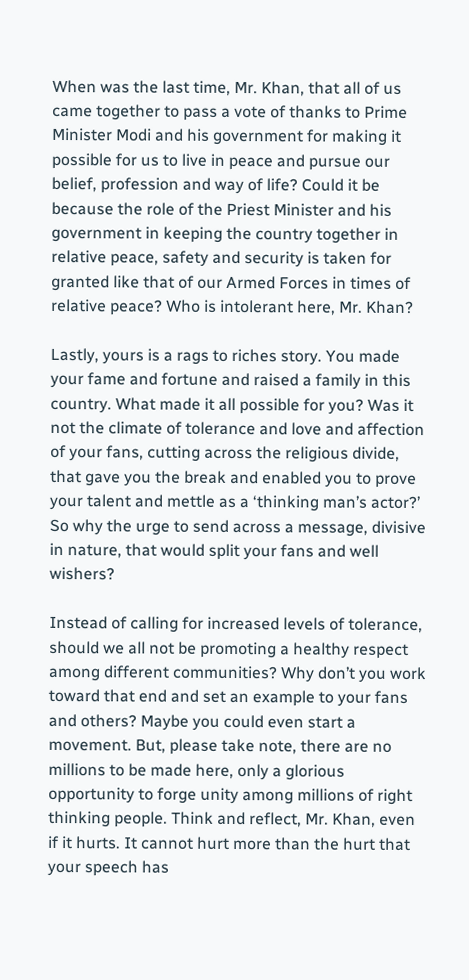When was the last time, Mr. Khan, that all of us came together to pass a vote of thanks to Prime Minister Modi and his government for making it possible for us to live in peace and pursue our belief, profession and way of life? Could it be because the role of the Priest Minister and his government in keeping the country together in relative peace, safety and security is taken for granted like that of our Armed Forces in times of relative peace? Who is intolerant here, Mr. Khan?

Lastly, yours is a rags to riches story. You made your fame and fortune and raised a family in this country. What made it all possible for you? Was it not the climate of tolerance and love and affection of your fans, cutting across the religious divide, that gave you the break and enabled you to prove your talent and mettle as a ‘thinking man’s actor?’ So why the urge to send across a message, divisive in nature, that would split your fans and well wishers?

Instead of calling for increased levels of tolerance, should we all not be promoting a healthy respect among different communities? Why don’t you work toward that end and set an example to your fans and others? Maybe you could even start a movement. But, please take note, there are no millions to be made here, only a glorious opportunity to forge unity among millions of right thinking people. Think and reflect, Mr. Khan, even if it hurts. It cannot hurt more than the hurt that your speech has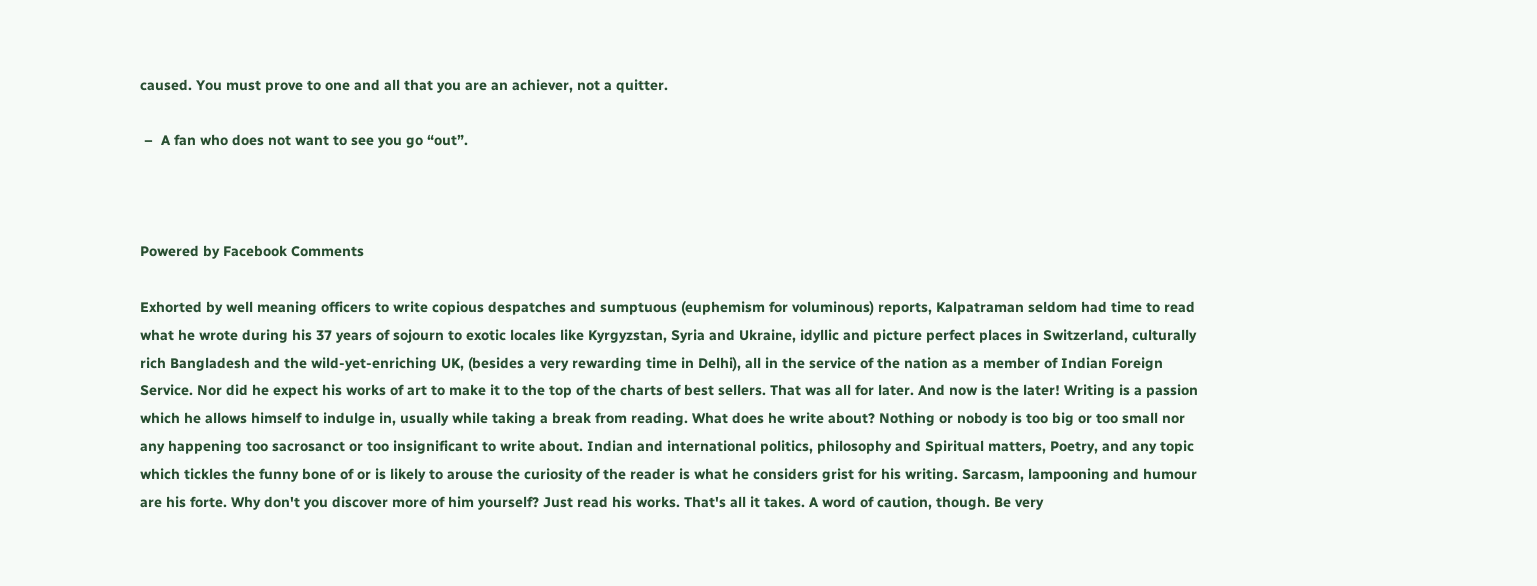caused. You must prove to one and all that you are an achiever, not a quitter.

 –  A fan who does not want to see you go “out”.



Powered by Facebook Comments

Exhorted by well meaning officers to write copious despatches and sumptuous (euphemism for voluminous) reports, Kalpatraman seldom had time to read what he wrote during his 37 years of sojourn to exotic locales like Kyrgyzstan, Syria and Ukraine, idyllic and picture perfect places in Switzerland, culturally rich Bangladesh and the wild-yet-enriching UK, (besides a very rewarding time in Delhi), all in the service of the nation as a member of Indian Foreign Service. Nor did he expect his works of art to make it to the top of the charts of best sellers. That was all for later. And now is the later! Writing is a passion which he allows himself to indulge in, usually while taking a break from reading. What does he write about? Nothing or nobody is too big or too small nor any happening too sacrosanct or too insignificant to write about. Indian and international politics, philosophy and Spiritual matters, Poetry, and any topic which tickles the funny bone of or is likely to arouse the curiosity of the reader is what he considers grist for his writing. Sarcasm, lampooning and humour are his forte. Why don't you discover more of him yourself? Just read his works. That's all it takes. A word of caution, though. Be very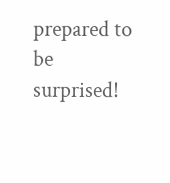prepared to be surprised!